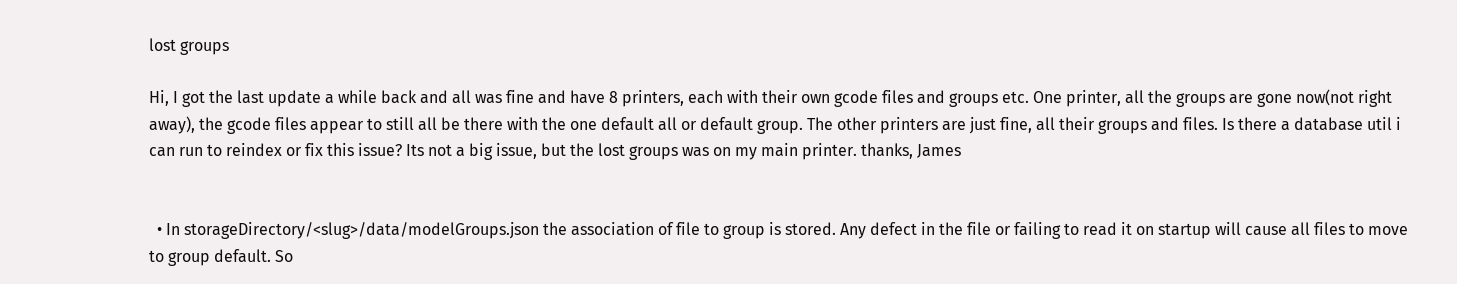lost groups

Hi, I got the last update a while back and all was fine and have 8 printers, each with their own gcode files and groups etc. One printer, all the groups are gone now(not right away), the gcode files appear to still all be there with the one default all or default group. The other printers are just fine, all their groups and files. Is there a database util i can run to reindex or fix this issue? Its not a big issue, but the lost groups was on my main printer. thanks, James


  • In storageDirectory/<slug>/data/modelGroups.json the association of file to group is stored. Any defect in the file or failing to read it on startup will cause all files to move to group default. So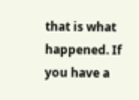that is what happened. If you have a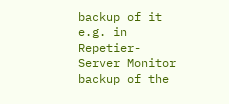backup of it e.g. in  Repetier-Server Monitor backup of the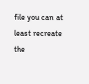file you can at least recreate the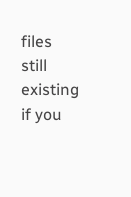files still existing if you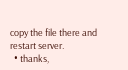copy the file there and restart server.
  • thanks,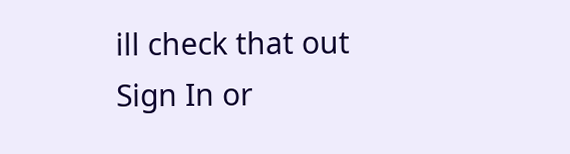ill check that out
Sign In or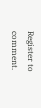Register to comment.